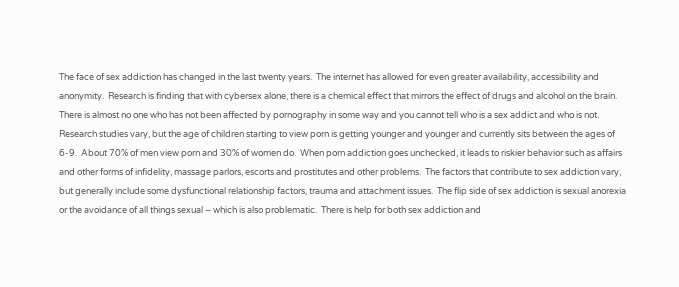The face of sex addiction has changed in the last twenty years.  The internet has allowed for even greater availability, accessibility and anonymity.  Research is finding that with cybersex alone, there is a chemical effect that mirrors the effect of drugs and alcohol on the brain.  There is almost no one who has not been affected by pornography in some way and you cannot tell who is a sex addict and who is not.  Research studies vary, but the age of children starting to view porn is getting younger and younger and currently sits between the ages of 6-9.  About 70% of men view porn and 30% of women do.  When porn addiction goes unchecked, it leads to riskier behavior such as affairs and other forms of infidelity, massage parlors, escorts and prostitutes and other problems.  The factors that contribute to sex addiction vary, but generally include some dysfunctional relationship factors, trauma and attachment issues.  The flip side of sex addiction is sexual anorexia or the avoidance of all things sexual – which is also problematic.  There is help for both sex addiction and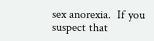sex anorexia.  If you suspect that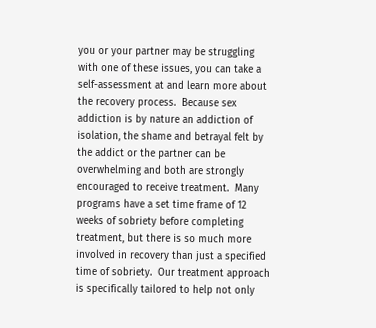you or your partner may be struggling with one of these issues, you can take a self-assessment at and learn more about the recovery process.  Because sex addiction is by nature an addiction of isolation, the shame and betrayal felt by the addict or the partner can be overwhelming and both are strongly encouraged to receive treatment.  Many programs have a set time frame of 12 weeks of sobriety before completing treatment, but there is so much more involved in recovery than just a specified time of sobriety.  Our treatment approach is specifically tailored to help not only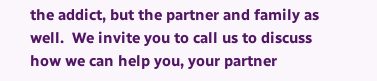the addict, but the partner and family as well.  We invite you to call us to discuss how we can help you, your partner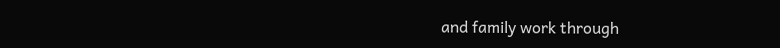and family work through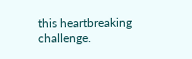this heartbreaking challenge.